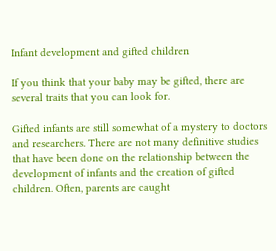Infant development and gifted children

If you think that your baby may be gifted, there are several traits that you can look for.

Gifted infants are still somewhat of a mystery to doctors and researchers. There are not many definitive studies that have been done on the relationship between the development of infants and the creation of gifted children. Often, parents are caught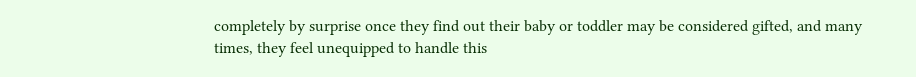completely by surprise once they find out their baby or toddler may be considered gifted, and many times, they feel unequipped to handle this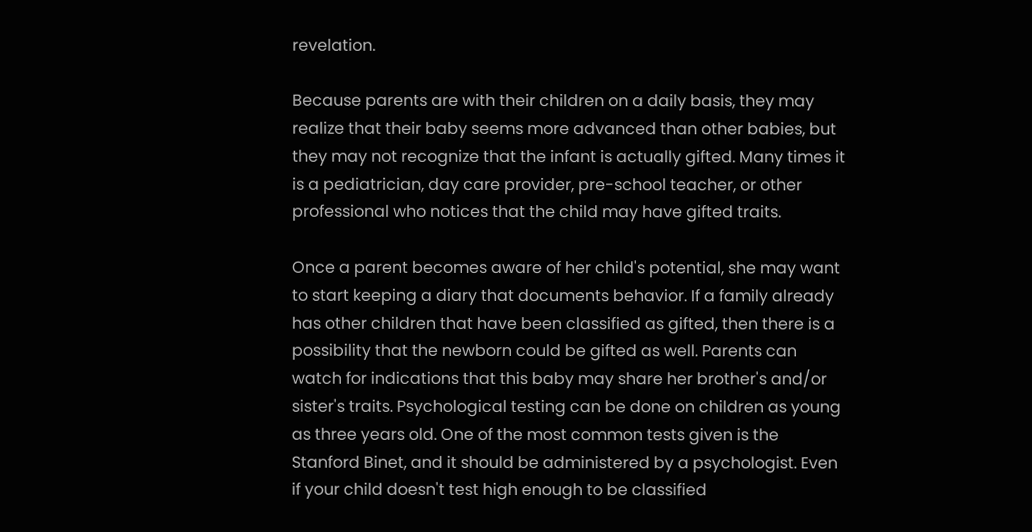revelation.

Because parents are with their children on a daily basis, they may realize that their baby seems more advanced than other babies, but they may not recognize that the infant is actually gifted. Many times it is a pediatrician, day care provider, pre-school teacher, or other professional who notices that the child may have gifted traits.

Once a parent becomes aware of her child's potential, she may want to start keeping a diary that documents behavior. If a family already has other children that have been classified as gifted, then there is a possibility that the newborn could be gifted as well. Parents can watch for indications that this baby may share her brother's and/or sister's traits. Psychological testing can be done on children as young as three years old. One of the most common tests given is the Stanford Binet, and it should be administered by a psychologist. Even if your child doesn't test high enough to be classified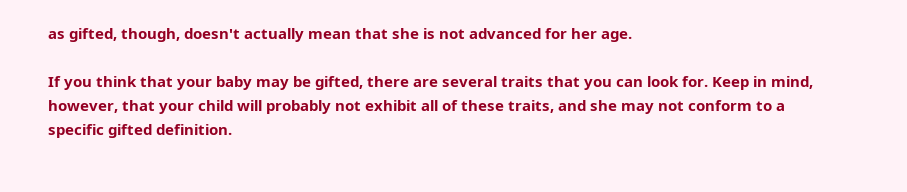as gifted, though, doesn't actually mean that she is not advanced for her age.

If you think that your baby may be gifted, there are several traits that you can look for. Keep in mind, however, that your child will probably not exhibit all of these traits, and she may not conform to a specific gifted definition.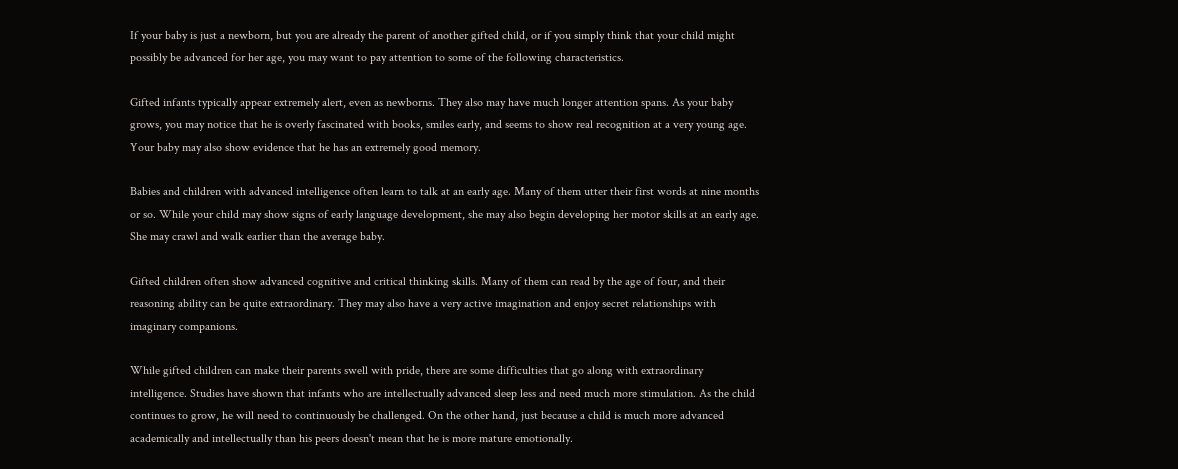If your baby is just a newborn, but you are already the parent of another gifted child, or if you simply think that your child might possibly be advanced for her age, you may want to pay attention to some of the following characteristics.

Gifted infants typically appear extremely alert, even as newborns. They also may have much longer attention spans. As your baby grows, you may notice that he is overly fascinated with books, smiles early, and seems to show real recognition at a very young age. Your baby may also show evidence that he has an extremely good memory.

Babies and children with advanced intelligence often learn to talk at an early age. Many of them utter their first words at nine months or so. While your child may show signs of early language development, she may also begin developing her motor skills at an early age. She may crawl and walk earlier than the average baby.

Gifted children often show advanced cognitive and critical thinking skills. Many of them can read by the age of four, and their reasoning ability can be quite extraordinary. They may also have a very active imagination and enjoy secret relationships with imaginary companions.

While gifted children can make their parents swell with pride, there are some difficulties that go along with extraordinary intelligence. Studies have shown that infants who are intellectually advanced sleep less and need much more stimulation. As the child continues to grow, he will need to continuously be challenged. On the other hand, just because a child is much more advanced academically and intellectually than his peers doesn't mean that he is more mature emotionally.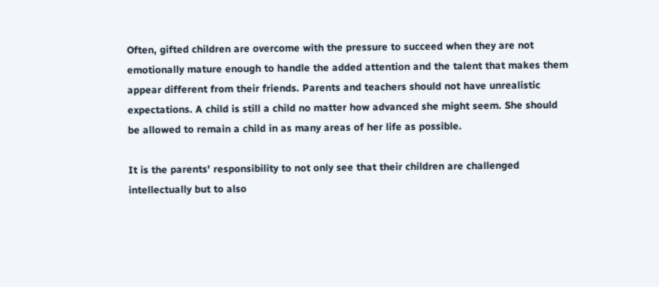Often, gifted children are overcome with the pressure to succeed when they are not emotionally mature enough to handle the added attention and the talent that makes them appear different from their friends. Parents and teachers should not have unrealistic expectations. A child is still a child no matter how advanced she might seem. She should be allowed to remain a child in as many areas of her life as possible.

It is the parents' responsibility to not only see that their children are challenged intellectually but to also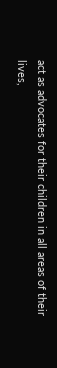act as advocates for their children in all areas of their lives,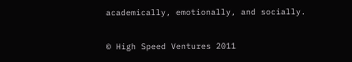academically, emotionally, and socially.

© High Speed Ventures 2011